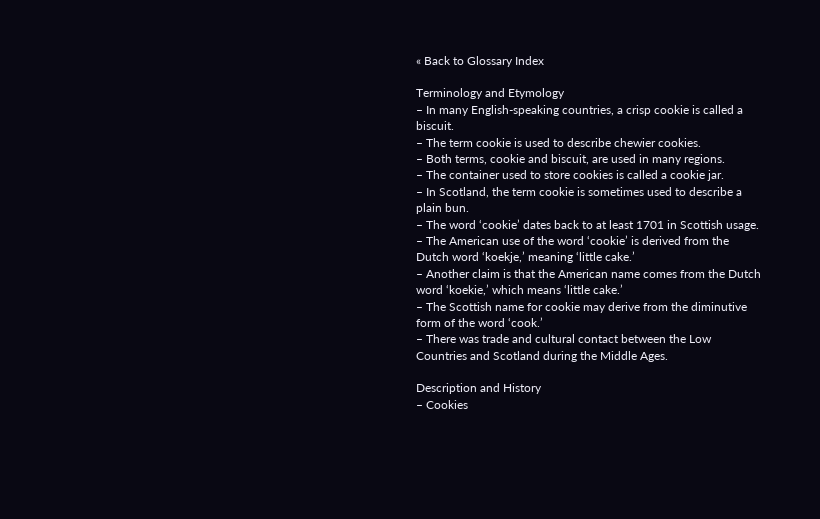« Back to Glossary Index

Terminology and Etymology
– In many English-speaking countries, a crisp cookie is called a biscuit.
– The term cookie is used to describe chewier cookies.
– Both terms, cookie and biscuit, are used in many regions.
– The container used to store cookies is called a cookie jar.
– In Scotland, the term cookie is sometimes used to describe a plain bun.
– The word ‘cookie’ dates back to at least 1701 in Scottish usage.
– The American use of the word ‘cookie’ is derived from the Dutch word ‘koekje,’ meaning ‘little cake.’
– Another claim is that the American name comes from the Dutch word ‘koekie,’ which means ‘little cake.’
– The Scottish name for cookie may derive from the diminutive form of the word ‘cook.’
– There was trade and cultural contact between the Low Countries and Scotland during the Middle Ages.

Description and History
– Cookies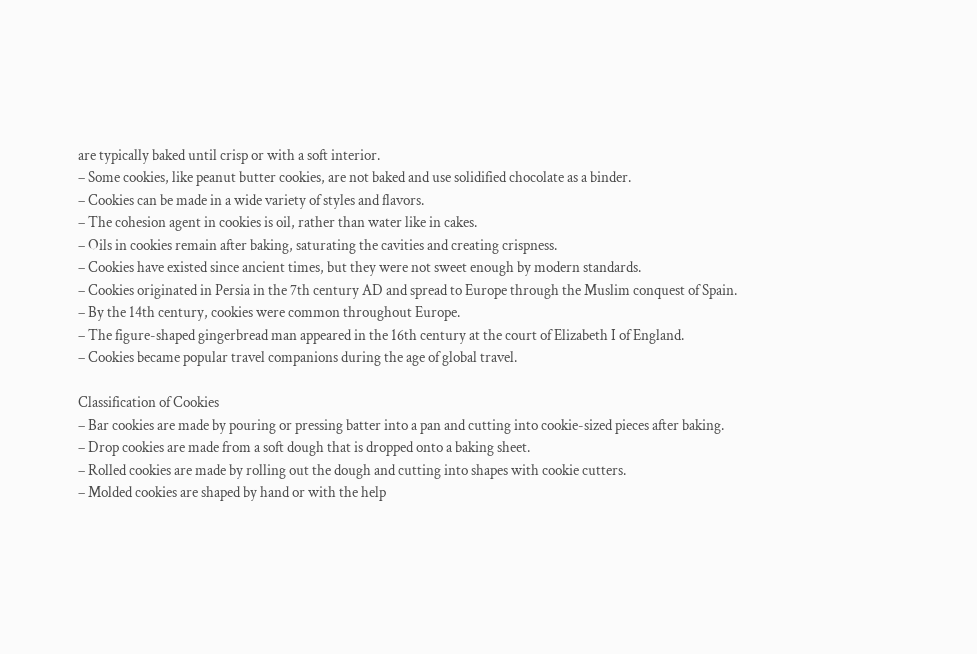are typically baked until crisp or with a soft interior.
– Some cookies, like peanut butter cookies, are not baked and use solidified chocolate as a binder.
– Cookies can be made in a wide variety of styles and flavors.
– The cohesion agent in cookies is oil, rather than water like in cakes.
– Oils in cookies remain after baking, saturating the cavities and creating crispness.
– Cookies have existed since ancient times, but they were not sweet enough by modern standards.
– Cookies originated in Persia in the 7th century AD and spread to Europe through the Muslim conquest of Spain.
– By the 14th century, cookies were common throughout Europe.
– The figure-shaped gingerbread man appeared in the 16th century at the court of Elizabeth I of England.
– Cookies became popular travel companions during the age of global travel.

Classification of Cookies
– Bar cookies are made by pouring or pressing batter into a pan and cutting into cookie-sized pieces after baking.
– Drop cookies are made from a soft dough that is dropped onto a baking sheet.
– Rolled cookies are made by rolling out the dough and cutting into shapes with cookie cutters.
– Molded cookies are shaped by hand or with the help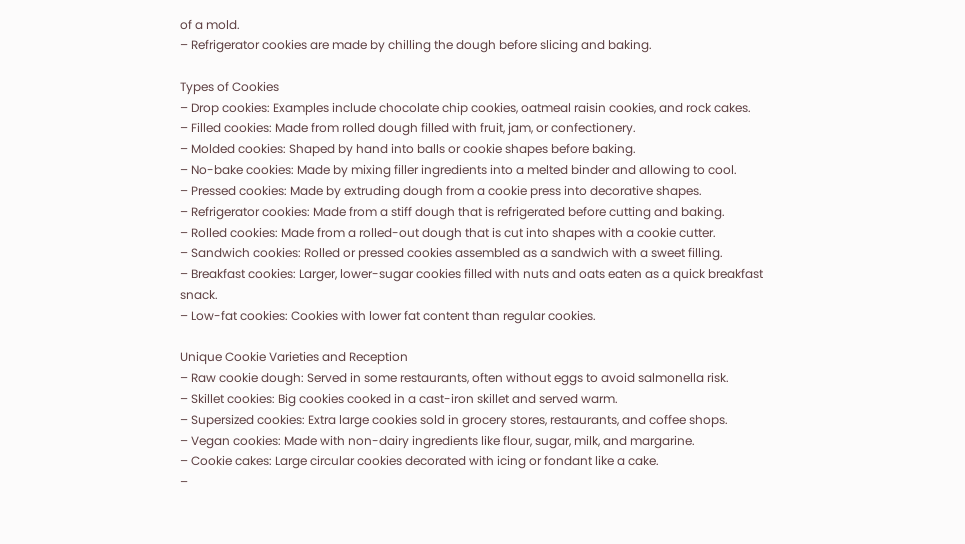of a mold.
– Refrigerator cookies are made by chilling the dough before slicing and baking.

Types of Cookies
– Drop cookies: Examples include chocolate chip cookies, oatmeal raisin cookies, and rock cakes.
– Filled cookies: Made from rolled dough filled with fruit, jam, or confectionery.
– Molded cookies: Shaped by hand into balls or cookie shapes before baking.
– No-bake cookies: Made by mixing filler ingredients into a melted binder and allowing to cool.
– Pressed cookies: Made by extruding dough from a cookie press into decorative shapes.
– Refrigerator cookies: Made from a stiff dough that is refrigerated before cutting and baking.
– Rolled cookies: Made from a rolled-out dough that is cut into shapes with a cookie cutter.
– Sandwich cookies: Rolled or pressed cookies assembled as a sandwich with a sweet filling.
– Breakfast cookies: Larger, lower-sugar cookies filled with nuts and oats eaten as a quick breakfast snack.
– Low-fat cookies: Cookies with lower fat content than regular cookies.

Unique Cookie Varieties and Reception
– Raw cookie dough: Served in some restaurants, often without eggs to avoid salmonella risk.
– Skillet cookies: Big cookies cooked in a cast-iron skillet and served warm.
– Supersized cookies: Extra large cookies sold in grocery stores, restaurants, and coffee shops.
– Vegan cookies: Made with non-dairy ingredients like flour, sugar, milk, and margarine.
– Cookie cakes: Large circular cookies decorated with icing or fondant like a cake.
–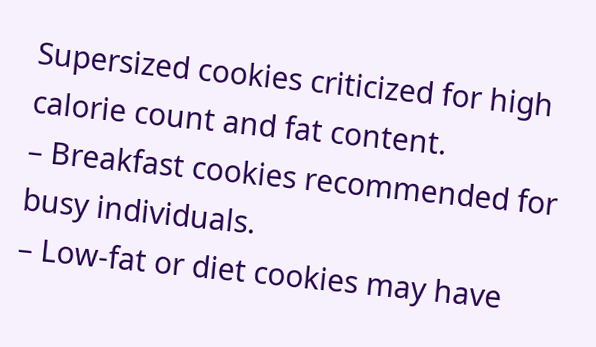Supersized cookies criticized for high calorie count and fat content.
– Breakfast cookies recommended for busy individuals.
– Low-fat or diet cookies may have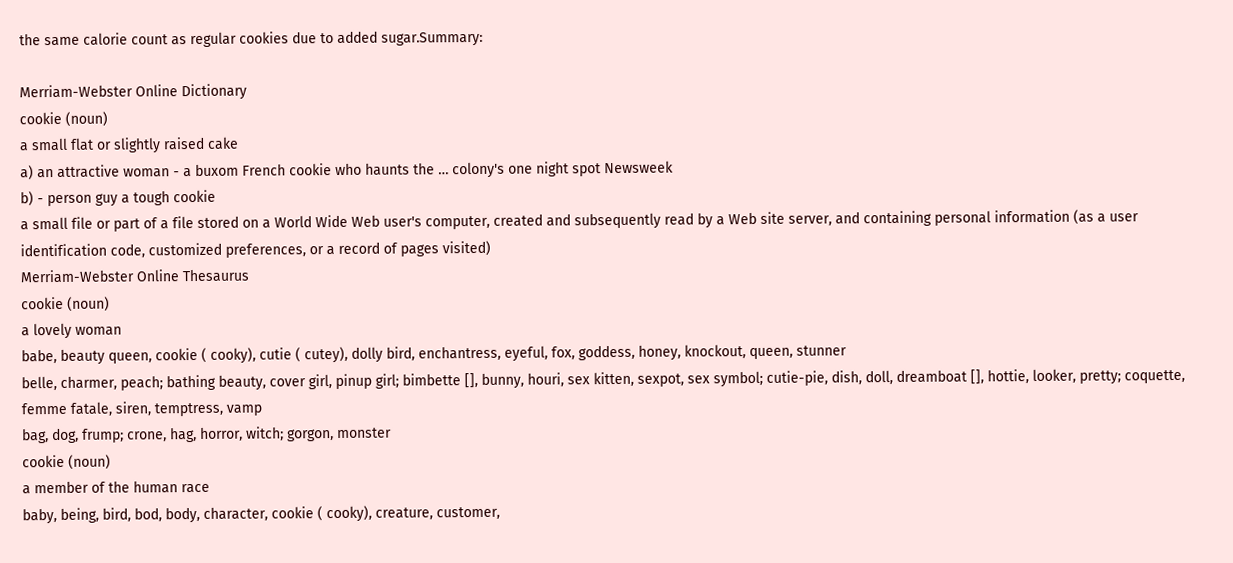the same calorie count as regular cookies due to added sugar.Summary:

Merriam-Webster Online Dictionary
cookie (noun)
a small flat or slightly raised cake
a) an attractive woman - a buxom French cookie who haunts the … colony's one night spot Newsweek
b) - person guy a tough cookie
a small file or part of a file stored on a World Wide Web user's computer, created and subsequently read by a Web site server, and containing personal information (as a user identification code, customized preferences, or a record of pages visited)
Merriam-Webster Online Thesaurus
cookie (noun)
a lovely woman
babe, beauty queen, cookie ( cooky), cutie ( cutey), dolly bird, enchantress, eyeful, fox, goddess, honey, knockout, queen, stunner
belle, charmer, peach; bathing beauty, cover girl, pinup girl; bimbette [], bunny, houri, sex kitten, sexpot, sex symbol; cutie-pie, dish, doll, dreamboat [], hottie, looker, pretty; coquette, femme fatale, siren, temptress, vamp
bag, dog, frump; crone, hag, horror, witch; gorgon, monster
cookie (noun)
a member of the human race
baby, being, bird, bod, body, character, cookie ( cooky), creature, customer,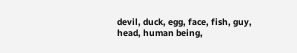devil, duck, egg, face, fish, guy, head, human being,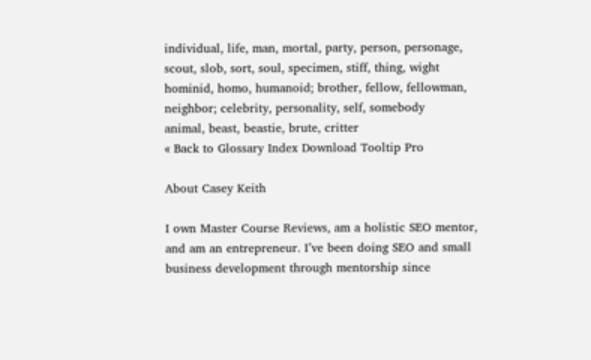individual, life, man, mortal, party, person, personage, scout, slob, sort, soul, specimen, stiff, thing, wight
hominid, homo, humanoid; brother, fellow, fellowman, neighbor; celebrity, personality, self, somebody
animal, beast, beastie, brute, critter
« Back to Glossary Index Download Tooltip Pro

About Casey Keith

I own Master Course Reviews, am a holistic SEO mentor, and am an entrepreneur. I’ve been doing SEO and small business development through mentorship since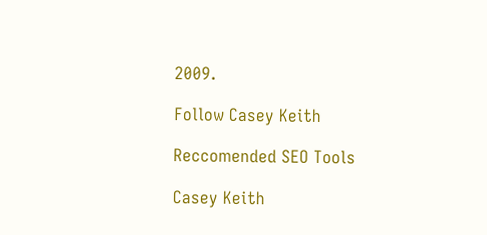2009.

Follow Casey Keith

Reccomended SEO Tools

Casey Keith